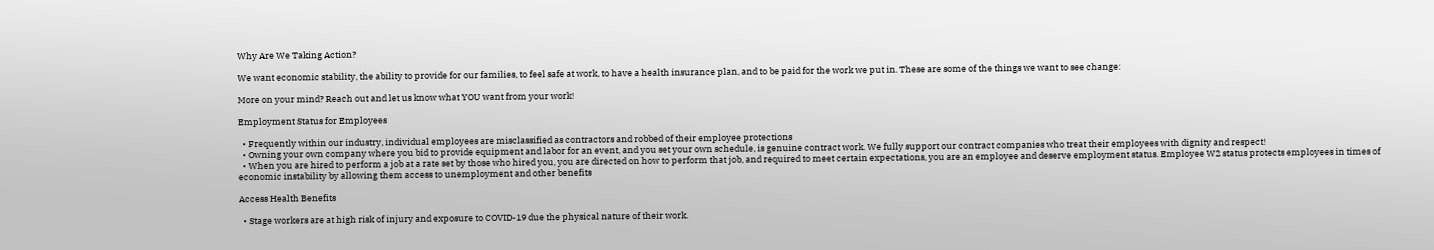Why Are We Taking Action?

We want economic stability, the ability to provide for our families, to feel safe at work, to have a health insurance plan, and to be paid for the work we put in. These are some of the things we want to see change:

More on your mind? Reach out and let us know what YOU want from your work!

Employment Status for Employees

  • Frequently within our industry, individual employees are misclassified as contractors and robbed of their employee protections
  • Owning your own company where you bid to provide equipment and labor for an event, and you set your own schedule, is genuine contract work. We fully support our contract companies who treat their employees with dignity and respect!
  • When you are hired to perform a job at a rate set by those who hired you, you are directed on how to perform that job, and required to meet certain expectations, you are an employee and deserve employment status. Employee W2 status protects employees in times of economic instability by allowing them access to unemployment and other benefits

Access Health Benefits

  • Stage workers are at high risk of injury and exposure to COVID-19 due the physical nature of their work.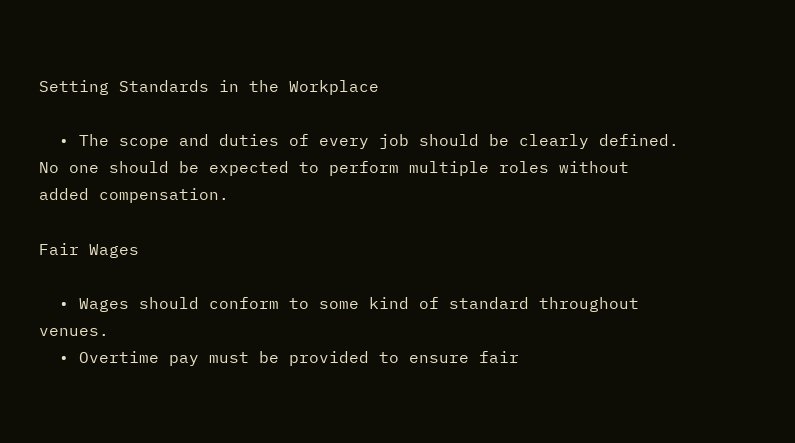Setting Standards in the Workplace

  • The scope and duties of every job should be clearly defined. No one should be expected to perform multiple roles without added compensation.

Fair Wages

  • Wages should conform to some kind of standard throughout venues.
  • Overtime pay must be provided to ensure fair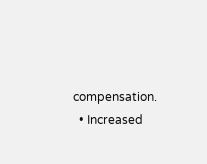compensation.
  • Increased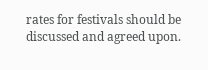rates for festivals should be discussed and agreed upon.